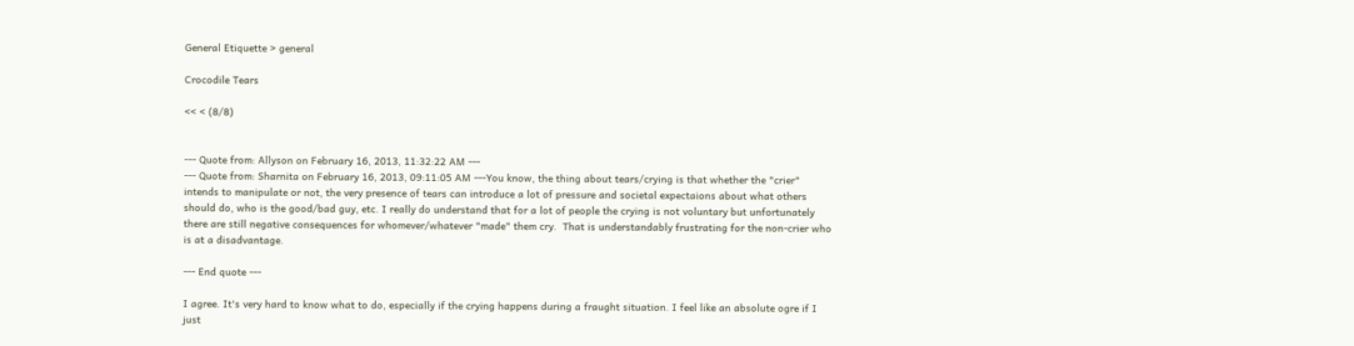General Etiquette > general

Crocodile Tears

<< < (8/8)


--- Quote from: Allyson on February 16, 2013, 11:32:22 AM ---
--- Quote from: Sharnita on February 16, 2013, 09:11:05 AM ---You know, the thing about tears/crying is that whether the "crier" intends to manipulate or not, the very presence of tears can introduce a lot of pressure and societal expectaions about what others should do, who is the good/bad guy, etc. I really do understand that for a lot of people the crying is not voluntary but unfortunately there are still negative consequences for whomever/whatever "made" them cry.  That is understandably frustrating for the non-crier who is at a disadvantage.

--- End quote ---

I agree. It's very hard to know what to do, especially if the crying happens during a fraught situation. I feel like an absolute ogre if I just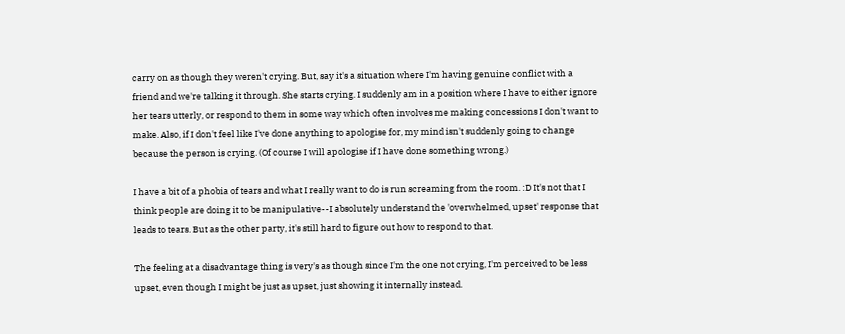carry on as though they weren't crying. But, say it's a situation where I'm having genuine conflict with a friend and we're talking it through. She starts crying. I suddenly am in a position where I have to either ignore her tears utterly, or respond to them in some way which often involves me making concessions I don't want to make. Also, if I don't feel like I've done anything to apologise for, my mind isn't suddenly going to change because the person is crying. (Of course I will apologise if I have done something wrong.)

I have a bit of a phobia of tears and what I really want to do is run screaming from the room. :D It's not that I think people are doing it to be manipulative--I absolutely understand the 'overwhelmed, upset' response that leads to tears. But as the other party, it's still hard to figure out how to respond to that.

The feeling at a disadvantage thing is very's as though since I'm the one not crying, I'm perceived to be less upset, even though I might be just as upset, just showing it internally instead.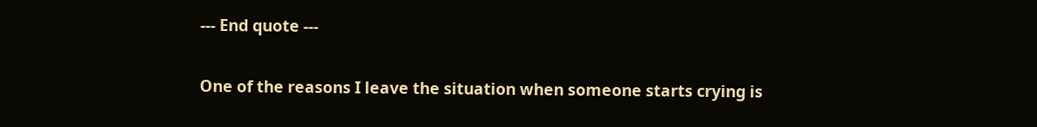--- End quote ---

One of the reasons I leave the situation when someone starts crying is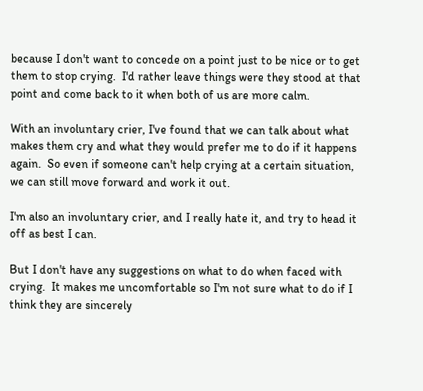because I don't want to concede on a point just to be nice or to get them to stop crying.  I'd rather leave things were they stood at that point and come back to it when both of us are more calm.

With an involuntary crier, I've found that we can talk about what makes them cry and what they would prefer me to do if it happens again.  So even if someone can't help crying at a certain situation, we can still move forward and work it out.

I'm also an involuntary crier, and I really hate it, and try to head it off as best I can.

But I don't have any suggestions on what to do when faced with crying.  It makes me uncomfortable so I'm not sure what to do if I think they are sincerely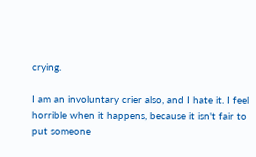crying.

I am an involuntary crier also, and I hate it. I feel horrible when it happens, because it isn't fair to put someone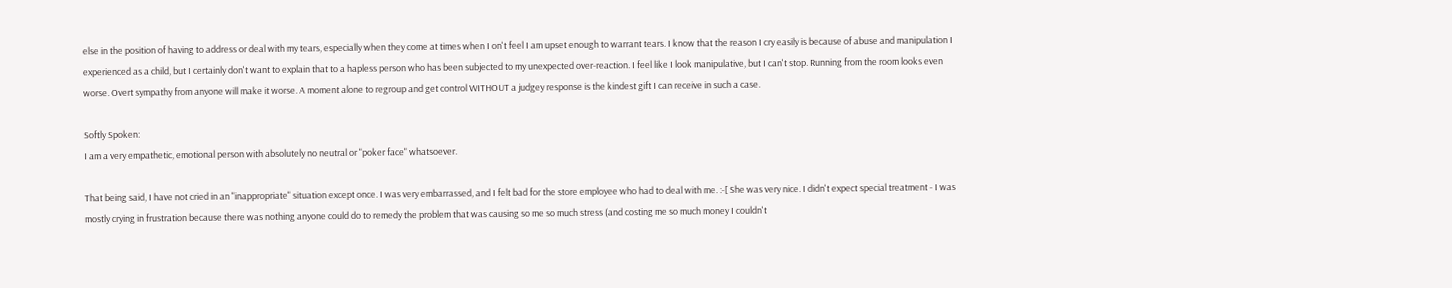else in the position of having to address or deal with my tears, especially when they come at times when I on't feel I am upset enough to warrant tears. I know that the reason I cry easily is because of abuse and manipulation I experienced as a child, but I certainly don't want to explain that to a hapless person who has been subjected to my unexpected over-reaction. I feel like I look manipulative, but I can't stop. Running from the room looks even worse. Overt sympathy from anyone will make it worse. A moment alone to regroup and get control WITHOUT a judgey response is the kindest gift I can receive in such a case.

Softly Spoken:
I am a very empathetic, emotional person with absolutely no neutral or "poker face" whatsoever.

That being said, I have not cried in an "inappropriate" situation except once. I was very embarrassed, and I felt bad for the store employee who had to deal with me. :-[ She was very nice. I didn't expect special treatment - I was mostly crying in frustration because there was nothing anyone could do to remedy the problem that was causing so me so much stress (and costing me so much money I couldn't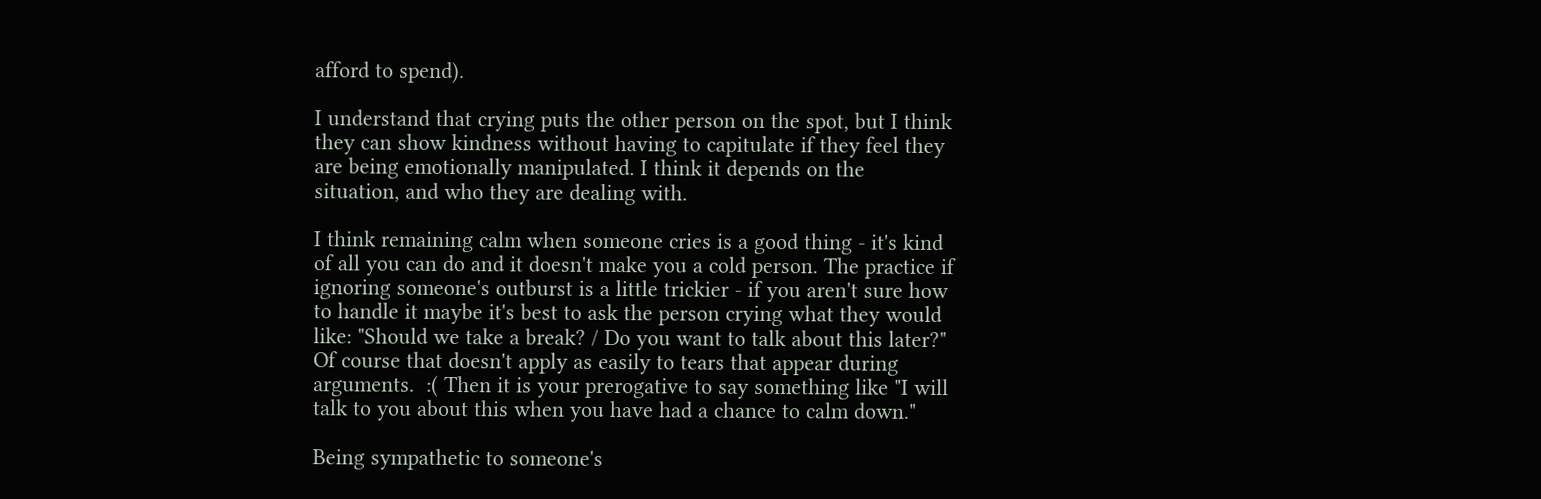afford to spend).

I understand that crying puts the other person on the spot, but I think they can show kindness without having to capitulate if they feel they are being emotionally manipulated. I think it depends on the situation, and who they are dealing with.

I think remaining calm when someone cries is a good thing - it's kind of all you can do and it doesn't make you a cold person. The practice if ignoring someone's outburst is a little trickier - if you aren't sure how to handle it maybe it's best to ask the person crying what they would like: "Should we take a break? / Do you want to talk about this later?" Of course that doesn't apply as easily to tears that appear during arguments.  :( Then it is your prerogative to say something like "I will talk to you about this when you have had a chance to calm down."

Being sympathetic to someone's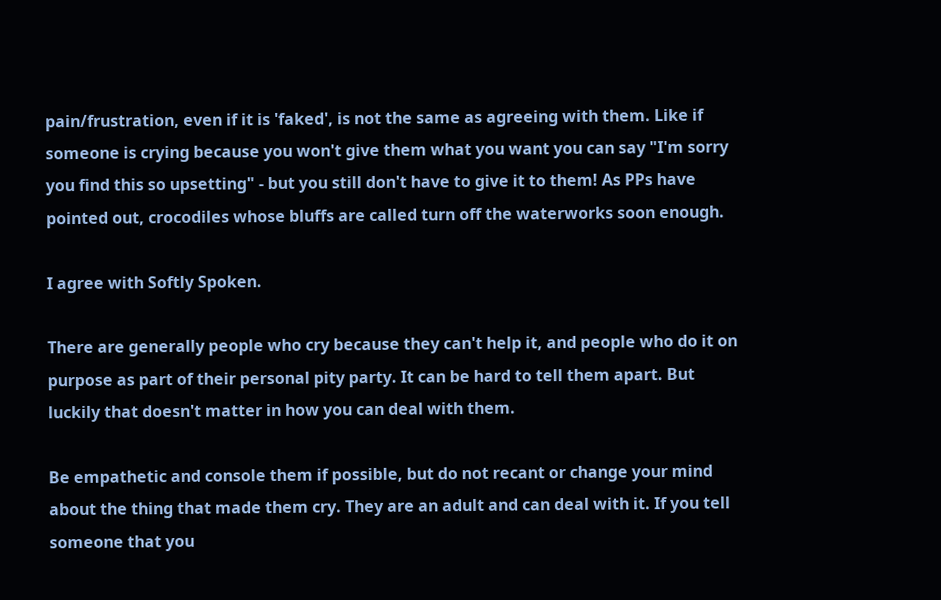pain/frustration, even if it is 'faked', is not the same as agreeing with them. Like if someone is crying because you won't give them what you want you can say "I'm sorry you find this so upsetting" - but you still don't have to give it to them! As PPs have pointed out, crocodiles whose bluffs are called turn off the waterworks soon enough.

I agree with Softly Spoken.

There are generally people who cry because they can't help it, and people who do it on purpose as part of their personal pity party. It can be hard to tell them apart. But luckily that doesn't matter in how you can deal with them.

Be empathetic and console them if possible, but do not recant or change your mind about the thing that made them cry. They are an adult and can deal with it. If you tell someone that you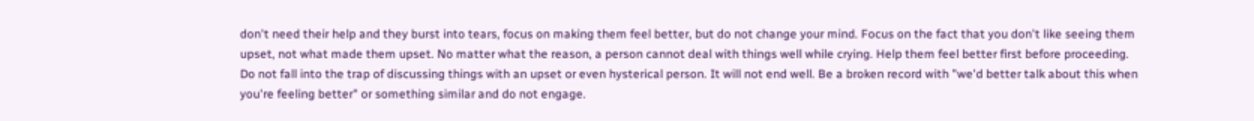don't need their help and they burst into tears, focus on making them feel better, but do not change your mind. Focus on the fact that you don't like seeing them upset, not what made them upset. No matter what the reason, a person cannot deal with things well while crying. Help them feel better first before proceeding. Do not fall into the trap of discussing things with an upset or even hysterical person. It will not end well. Be a broken record with "we'd better talk about this when you're feeling better" or something similar and do not engage.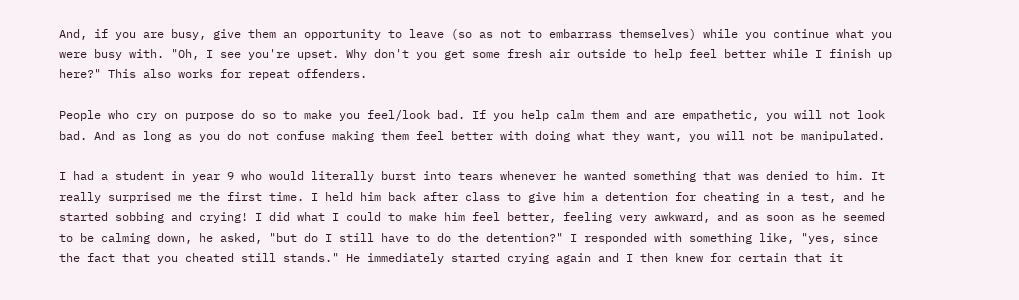And, if you are busy, give them an opportunity to leave (so as not to embarrass themselves) while you continue what you were busy with. "Oh, I see you're upset. Why don't you get some fresh air outside to help feel better while I finish up here?" This also works for repeat offenders.

People who cry on purpose do so to make you feel/look bad. If you help calm them and are empathetic, you will not look bad. And as long as you do not confuse making them feel better with doing what they want, you will not be manipulated.

I had a student in year 9 who would literally burst into tears whenever he wanted something that was denied to him. It really surprised me the first time. I held him back after class to give him a detention for cheating in a test, and he started sobbing and crying! I did what I could to make him feel better, feeling very awkward, and as soon as he seemed to be calming down, he asked, "but do I still have to do the detention?" I responded with something like, "yes, since the fact that you cheated still stands." He immediately started crying again and I then knew for certain that it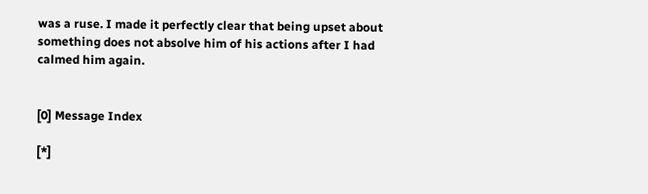was a ruse. I made it perfectly clear that being upset about something does not absolve him of his actions after I had calmed him again.


[0] Message Index

[*]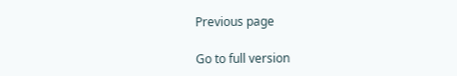Previous page

Go to full version